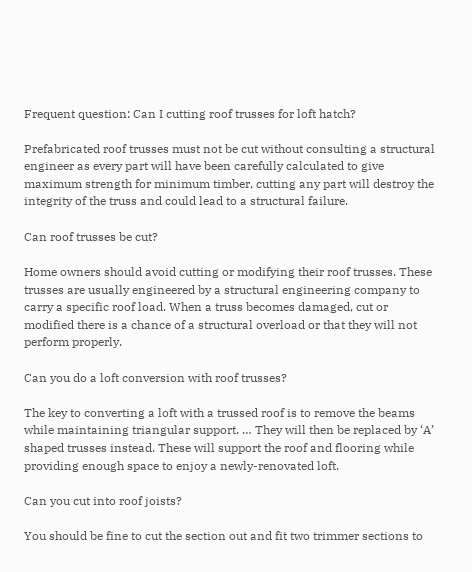Frequent question: Can I cutting roof trusses for loft hatch?

Prefabricated roof trusses must not be cut without consulting a structural engineer as every part will have been carefully calculated to give maximum strength for minimum timber, cutting any part will destroy the integrity of the truss and could lead to a structural failure.

Can roof trusses be cut?

Home owners should avoid cutting or modifying their roof trusses. These trusses are usually engineered by a structural engineering company to carry a specific roof load. When a truss becomes damaged, cut or modified there is a chance of a structural overload or that they will not perform properly.

Can you do a loft conversion with roof trusses?

The key to converting a loft with a trussed roof is to remove the beams while maintaining triangular support. … They will then be replaced by ‘A’ shaped trusses instead. These will support the roof and flooring while providing enough space to enjoy a newly-renovated loft.

Can you cut into roof joists?

You should be fine to cut the section out and fit two trimmer sections to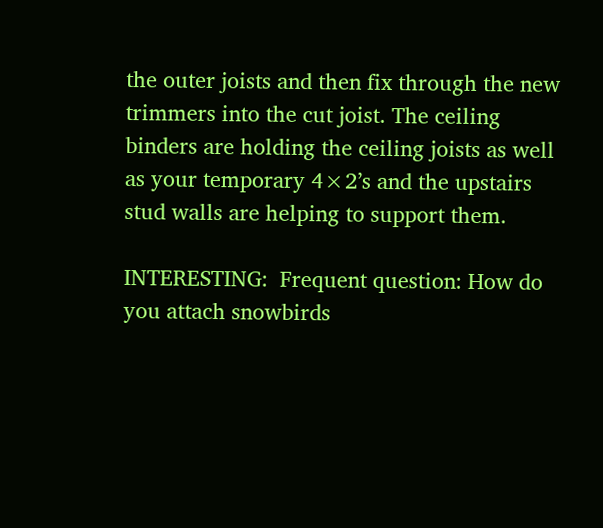the outer joists and then fix through the new trimmers into the cut joist. The ceiling binders are holding the ceiling joists as well as your temporary 4×2’s and the upstairs stud walls are helping to support them.

INTERESTING:  Frequent question: How do you attach snowbirds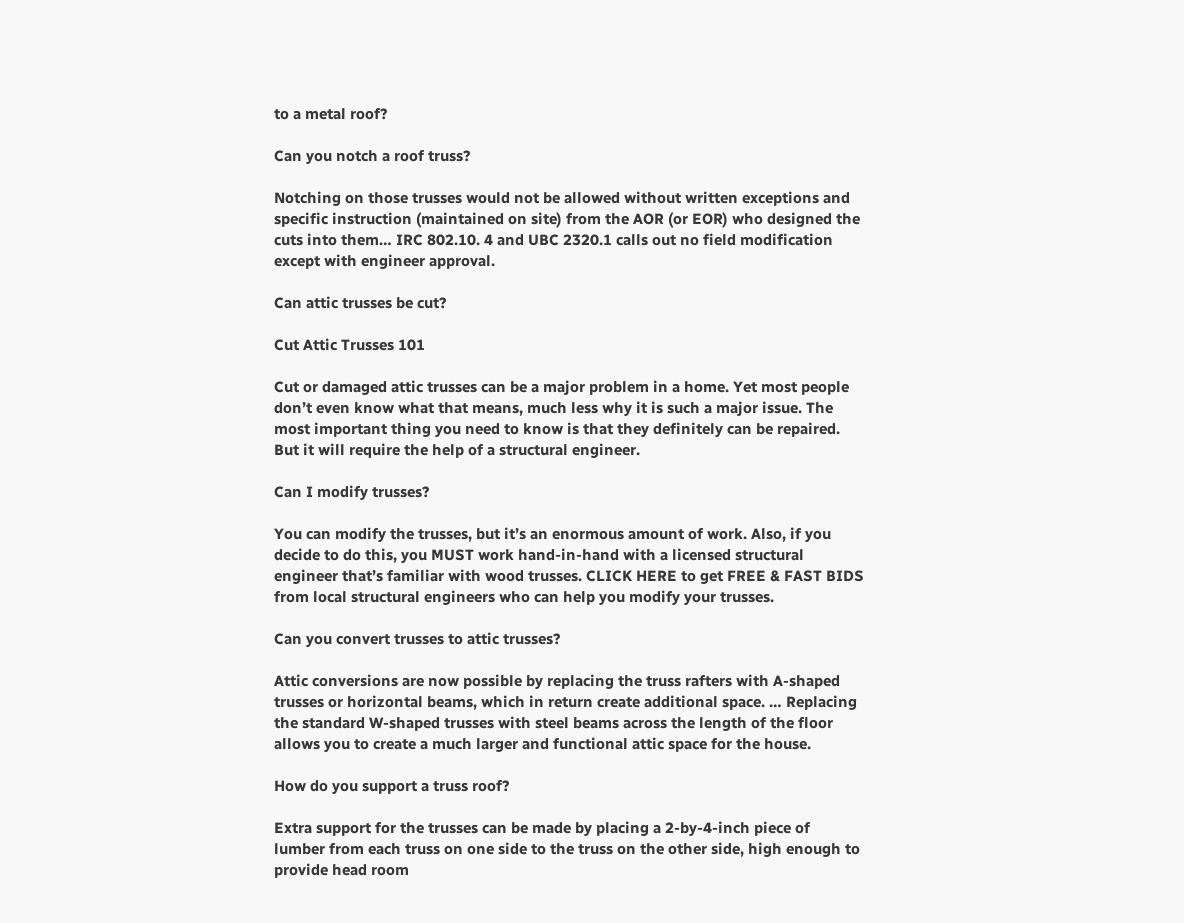to a metal roof?

Can you notch a roof truss?

Notching on those trusses would not be allowed without written exceptions and specific instruction (maintained on site) from the AOR (or EOR) who designed the cuts into them… IRC 802.10. 4 and UBC 2320.1 calls out no field modification except with engineer approval.

Can attic trusses be cut?

Cut Attic Trusses 101

Cut or damaged attic trusses can be a major problem in a home. Yet most people don’t even know what that means, much less why it is such a major issue. The most important thing you need to know is that they definitely can be repaired. But it will require the help of a structural engineer.

Can I modify trusses?

You can modify the trusses, but it’s an enormous amount of work. Also, if you decide to do this, you MUST work hand-in-hand with a licensed structural engineer that’s familiar with wood trusses. CLICK HERE to get FREE & FAST BIDS from local structural engineers who can help you modify your trusses.

Can you convert trusses to attic trusses?

Attic conversions are now possible by replacing the truss rafters with A-shaped trusses or horizontal beams, which in return create additional space. … Replacing the standard W-shaped trusses with steel beams across the length of the floor allows you to create a much larger and functional attic space for the house.

How do you support a truss roof?

Extra support for the trusses can be made by placing a 2-by-4-inch piece of lumber from each truss on one side to the truss on the other side, high enough to provide head room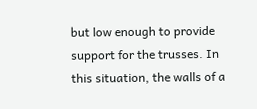but low enough to provide support for the trusses. In this situation, the walls of a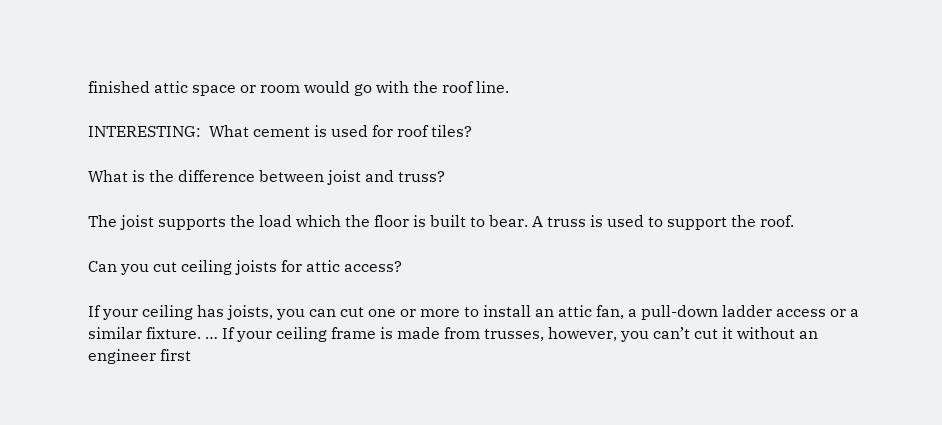finished attic space or room would go with the roof line.

INTERESTING:  What cement is used for roof tiles?

What is the difference between joist and truss?

The joist supports the load which the floor is built to bear. A truss is used to support the roof.

Can you cut ceiling joists for attic access?

If your ceiling has joists, you can cut one or more to install an attic fan, a pull-down ladder access or a similar fixture. … If your ceiling frame is made from trusses, however, you can’t cut it without an engineer first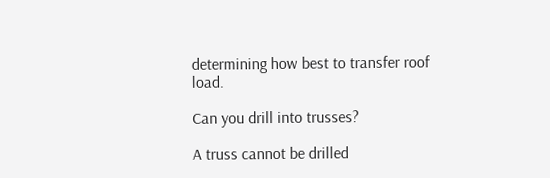determining how best to transfer roof load.

Can you drill into trusses?

A truss cannot be drilled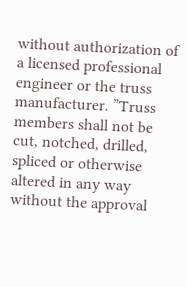without authorization of a licensed professional engineer or the truss manufacturer. ”Truss members shall not be cut, notched, drilled, spliced or otherwise altered in any way without the approval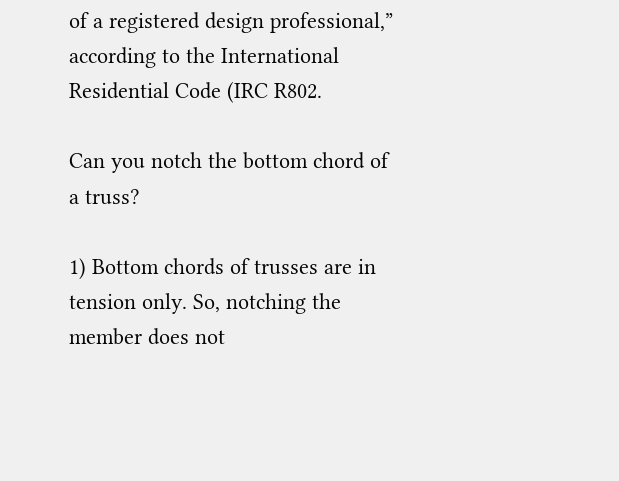of a registered design professional,” according to the International Residential Code (IRC R802.

Can you notch the bottom chord of a truss?

1) Bottom chords of trusses are in tension only. So, notching the member does not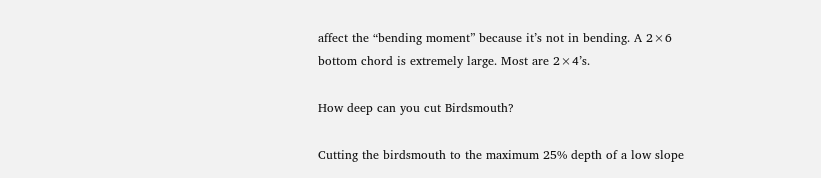affect the “bending moment” because it’s not in bending. A 2×6 bottom chord is extremely large. Most are 2×4’s.

How deep can you cut Birdsmouth?

Cutting the birdsmouth to the maximum 25% depth of a low slope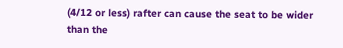(4/12 or less) rafter can cause the seat to be wider than the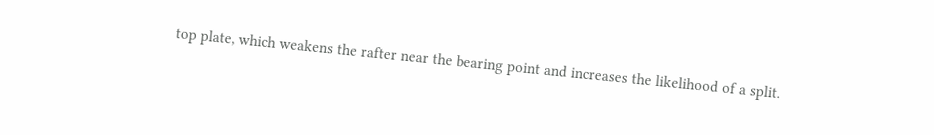top plate, which weakens the rafter near the bearing point and increases the likelihood of a split.